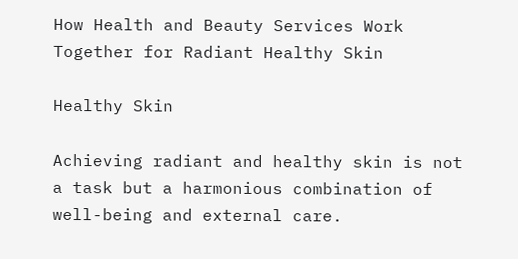How Health and Beauty Services Work Together for Radiant Healthy Skin

Healthy Skin

Achieving radiant and healthy skin is not a task but a harmonious combination of well-being and external care.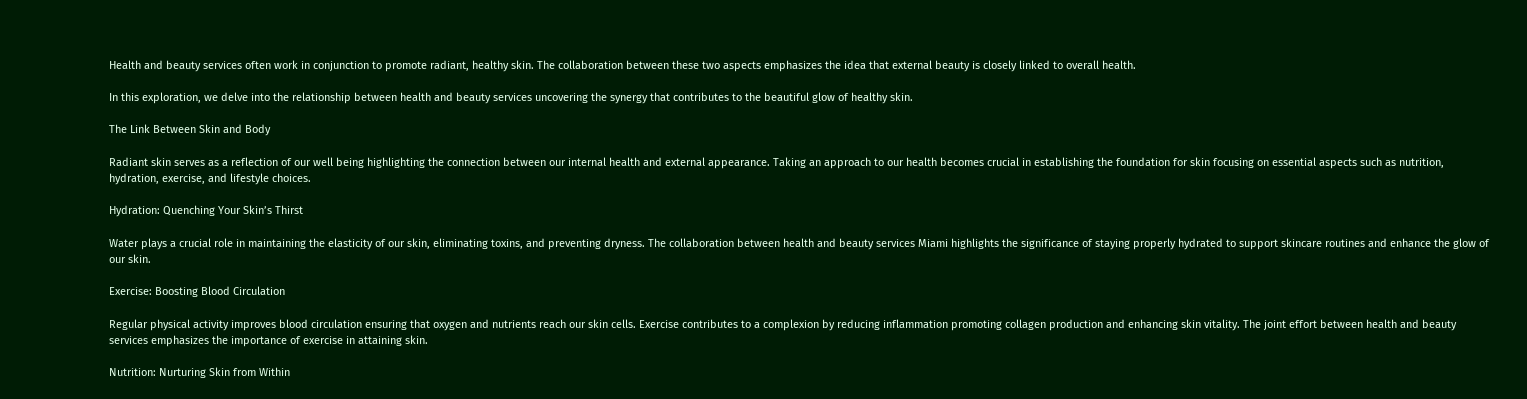Health and beauty services often work in conjunction to promote radiant, healthy skin. The collaboration between these two aspects emphasizes the idea that external beauty is closely linked to overall health.

In this exploration, we delve into the relationship between health and beauty services uncovering the synergy that contributes to the beautiful glow of healthy skin.

The Link Between Skin and Body

Radiant skin serves as a reflection of our well being highlighting the connection between our internal health and external appearance. Taking an approach to our health becomes crucial in establishing the foundation for skin focusing on essential aspects such as nutrition, hydration, exercise, and lifestyle choices.

Hydration: Quenching Your Skin’s Thirst

Water plays a crucial role in maintaining the elasticity of our skin, eliminating toxins, and preventing dryness. The collaboration between health and beauty services Miami highlights the significance of staying properly hydrated to support skincare routines and enhance the glow of our skin.

Exercise: Boosting Blood Circulation

Regular physical activity improves blood circulation ensuring that oxygen and nutrients reach our skin cells. Exercise contributes to a complexion by reducing inflammation promoting collagen production and enhancing skin vitality. The joint effort between health and beauty services emphasizes the importance of exercise in attaining skin.

Nutrition: Nurturing Skin from Within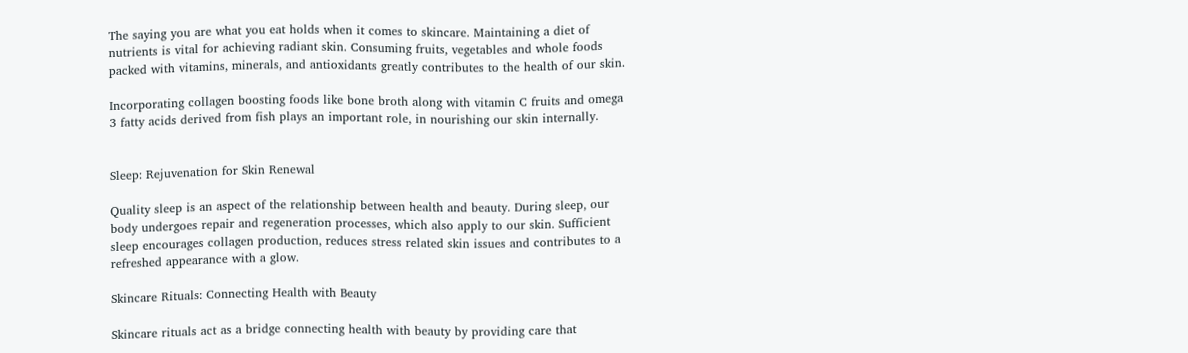The saying you are what you eat holds when it comes to skincare. Maintaining a diet of nutrients is vital for achieving radiant skin. Consuming fruits, vegetables and whole foods packed with vitamins, minerals, and antioxidants greatly contributes to the health of our skin.

Incorporating collagen boosting foods like bone broth along with vitamin C fruits and omega 3 fatty acids derived from fish plays an important role, in nourishing our skin internally.


Sleep: Rejuvenation for Skin Renewal

Quality sleep is an aspect of the relationship between health and beauty. During sleep, our body undergoes repair and regeneration processes, which also apply to our skin. Sufficient sleep encourages collagen production, reduces stress related skin issues and contributes to a refreshed appearance with a glow.

Skincare Rituals: Connecting Health with Beauty

Skincare rituals act as a bridge connecting health with beauty by providing care that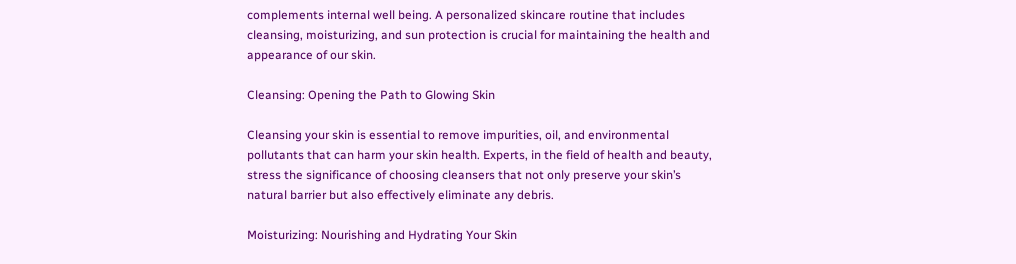complements internal well being. A personalized skincare routine that includes cleansing, moisturizing, and sun protection is crucial for maintaining the health and appearance of our skin.

Cleansing: Opening the Path to Glowing Skin

Cleansing your skin is essential to remove impurities, oil, and environmental pollutants that can harm your skin health. Experts, in the field of health and beauty, stress the significance of choosing cleansers that not only preserve your skin’s natural barrier but also effectively eliminate any debris.

Moisturizing: Nourishing and Hydrating Your Skin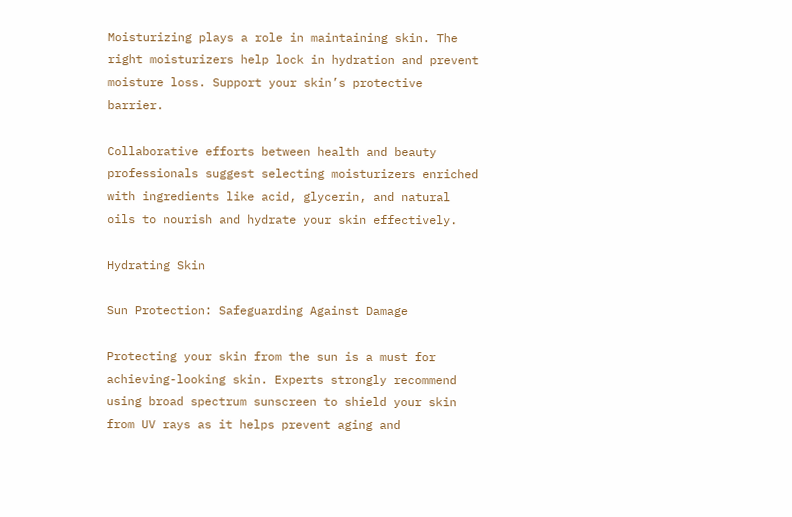Moisturizing plays a role in maintaining skin. The right moisturizers help lock in hydration and prevent moisture loss. Support your skin’s protective barrier.

Collaborative efforts between health and beauty professionals suggest selecting moisturizers enriched with ingredients like acid, glycerin, and natural oils to nourish and hydrate your skin effectively.

Hydrating Skin

Sun Protection: Safeguarding Against Damage

Protecting your skin from the sun is a must for achieving-looking skin. Experts strongly recommend using broad spectrum sunscreen to shield your skin from UV rays as it helps prevent aging and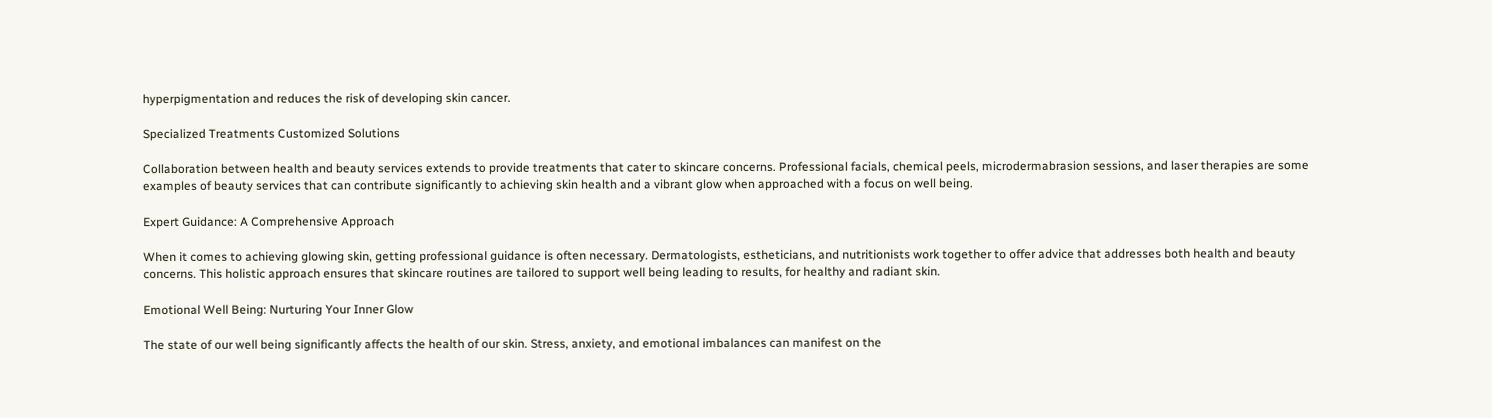hyperpigmentation and reduces the risk of developing skin cancer.

Specialized Treatments Customized Solutions

Collaboration between health and beauty services extends to provide treatments that cater to skincare concerns. Professional facials, chemical peels, microdermabrasion sessions, and laser therapies are some examples of beauty services that can contribute significantly to achieving skin health and a vibrant glow when approached with a focus on well being.

Expert Guidance: A Comprehensive Approach

When it comes to achieving glowing skin, getting professional guidance is often necessary. Dermatologists, estheticians, and nutritionists work together to offer advice that addresses both health and beauty concerns. This holistic approach ensures that skincare routines are tailored to support well being leading to results, for healthy and radiant skin.

Emotional Well Being: Nurturing Your Inner Glow

The state of our well being significantly affects the health of our skin. Stress, anxiety, and emotional imbalances can manifest on the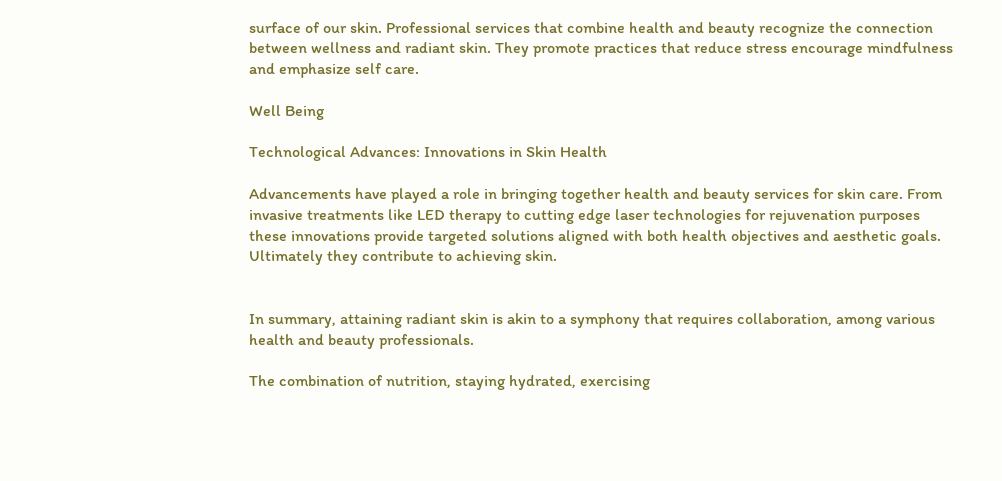surface of our skin. Professional services that combine health and beauty recognize the connection between wellness and radiant skin. They promote practices that reduce stress encourage mindfulness and emphasize self care.

Well Being

Technological Advances: Innovations in Skin Health

Advancements have played a role in bringing together health and beauty services for skin care. From invasive treatments like LED therapy to cutting edge laser technologies for rejuvenation purposes these innovations provide targeted solutions aligned with both health objectives and aesthetic goals. Ultimately they contribute to achieving skin.


In summary, attaining radiant skin is akin to a symphony that requires collaboration, among various health and beauty professionals.

The combination of nutrition, staying hydrated, exercising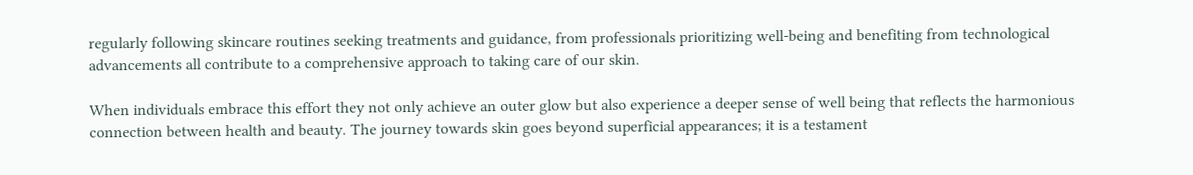regularly following skincare routines seeking treatments and guidance, from professionals prioritizing well-being and benefiting from technological advancements all contribute to a comprehensive approach to taking care of our skin.

When individuals embrace this effort they not only achieve an outer glow but also experience a deeper sense of well being that reflects the harmonious connection between health and beauty. The journey towards skin goes beyond superficial appearances; it is a testament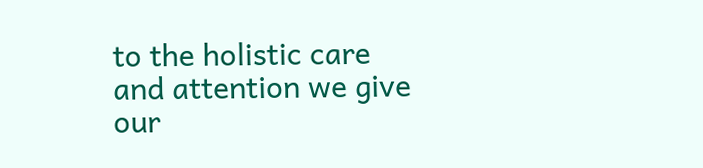to the holistic care and attention we give our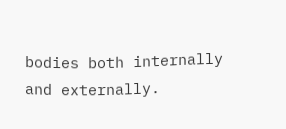bodies both internally and externally.